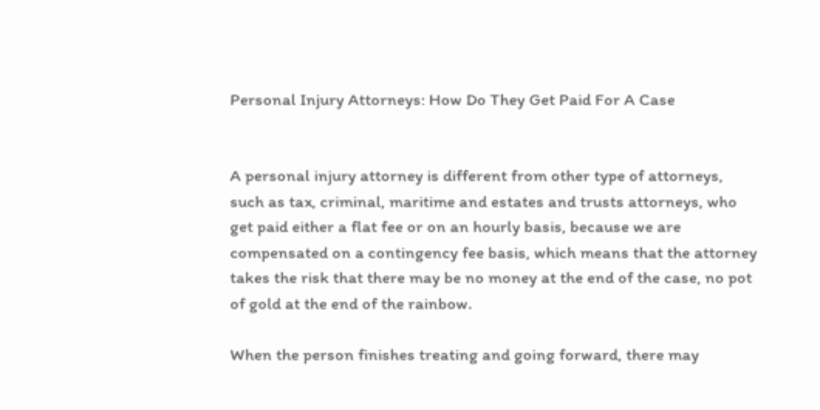Personal Injury Attorneys: How Do They Get Paid For A Case


A personal injury attorney is different from other type of attorneys, such as tax, criminal, maritime and estates and trusts attorneys, who get paid either a flat fee or on an hourly basis, because we are compensated on a contingency fee basis, which means that the attorney takes the risk that there may be no money at the end of the case, no pot of gold at the end of the rainbow.

When the person finishes treating and going forward, there may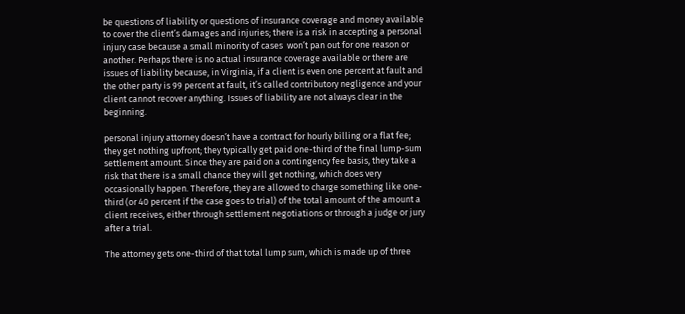be questions of liability or questions of insurance coverage and money available to cover the client’s damages and injuries; there is a risk in accepting a personal injury case because a small minority of cases  won’t pan out for one reason or another. Perhaps there is no actual insurance coverage available or there are issues of liability because, in Virginia, if a client is even one percent at fault and the other party is 99 percent at fault, it’s called contributory negligence and your client cannot recover anything. Issues of liability are not always clear in the beginning.

personal injury attorney doesn’t have a contract for hourly billing or a flat fee; they get nothing upfront; they typically get paid one-third of the final lump-sum settlement amount. Since they are paid on a contingency fee basis, they take a risk that there is a small chance they will get nothing, which does very occasionally happen. Therefore, they are allowed to charge something like one-third (or 40 percent if the case goes to trial) of the total amount of the amount a client receives, either through settlement negotiations or through a judge or jury after a trial.

The attorney gets one-third of that total lump sum, which is made up of three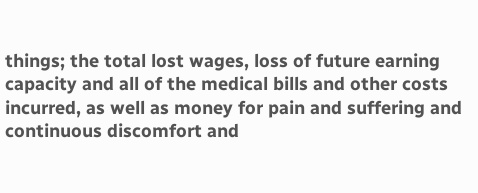things; the total lost wages, loss of future earning capacity and all of the medical bills and other costs incurred, as well as money for pain and suffering and continuous discomfort and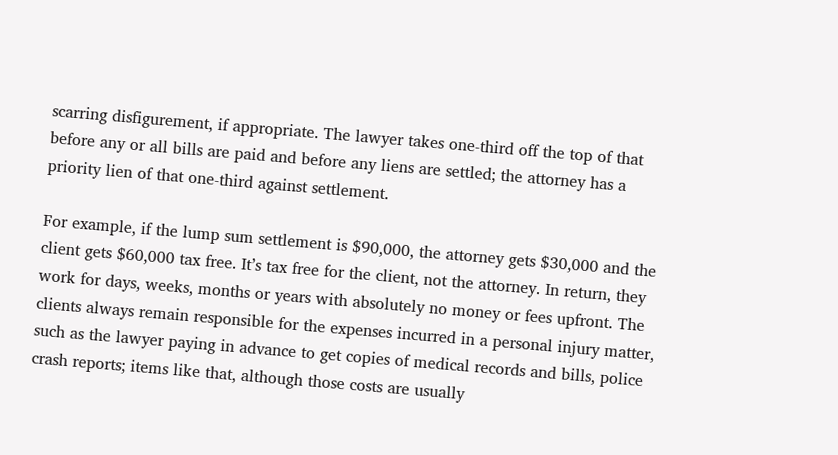scarring disfigurement, if appropriate. The lawyer takes one-third off the top of that before any or all bills are paid and before any liens are settled; the attorney has a priority lien of that one-third against settlement.

For example, if the lump sum settlement is $90,000, the attorney gets $30,000 and the client gets $60,000 tax free. It’s tax free for the client, not the attorney. In return, they work for days, weeks, months or years with absolutely no money or fees upfront. The clients always remain responsible for the expenses incurred in a personal injury matter, such as the lawyer paying in advance to get copies of medical records and bills, police crash reports; items like that, although those costs are usually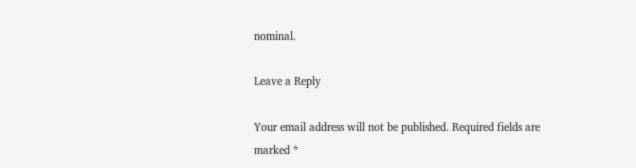nominal.

Leave a Reply

Your email address will not be published. Required fields are marked *